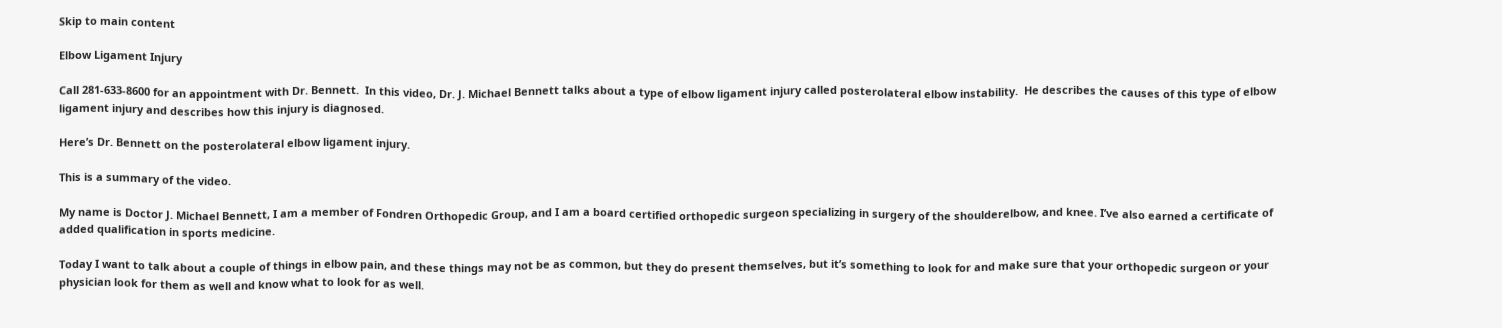Skip to main content

Elbow Ligament Injury

Call 281-633-8600 for an appointment with Dr. Bennett.  In this video, Dr. J. Michael Bennett talks about a type of elbow ligament injury called posterolateral elbow instability.  He describes the causes of this type of elbow ligament injury and describes how this injury is diagnosed.

Here’s Dr. Bennett on the posterolateral elbow ligament injury.

This is a summary of the video.

My name is Doctor J. Michael Bennett, I am a member of Fondren Orthopedic Group, and I am a board certified orthopedic surgeon specializing in surgery of the shoulderelbow, and knee. I’ve also earned a certificate of added qualification in sports medicine.

Today I want to talk about a couple of things in elbow pain, and these things may not be as common, but they do present themselves, but it’s something to look for and make sure that your orthopedic surgeon or your physician look for them as well and know what to look for as well.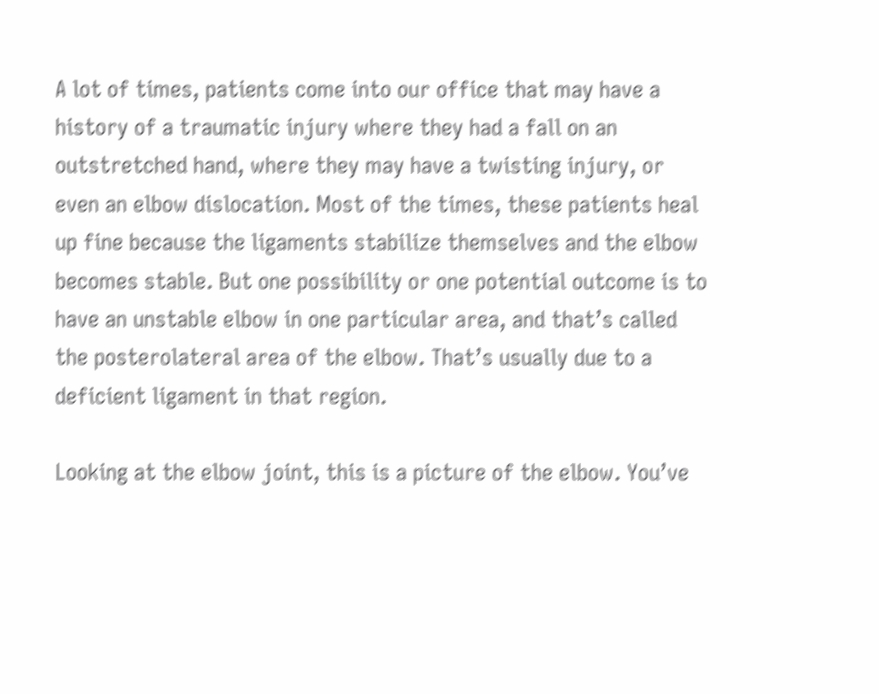A lot of times, patients come into our office that may have a history of a traumatic injury where they had a fall on an outstretched hand, where they may have a twisting injury, or even an elbow dislocation. Most of the times, these patients heal up fine because the ligaments stabilize themselves and the elbow becomes stable. But one possibility or one potential outcome is to have an unstable elbow in one particular area, and that’s called the posterolateral area of the elbow. That’s usually due to a deficient ligament in that region.

Looking at the elbow joint, this is a picture of the elbow. You’ve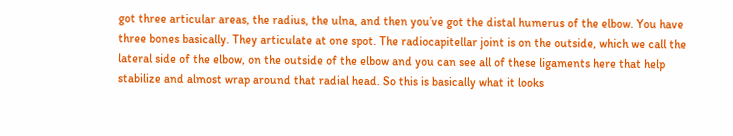got three articular areas, the radius, the ulna, and then you’ve got the distal humerus of the elbow. You have three bones basically. They articulate at one spot. The radiocapitellar joint is on the outside, which we call the lateral side of the elbow, on the outside of the elbow and you can see all of these ligaments here that help stabilize and almost wrap around that radial head. So this is basically what it looks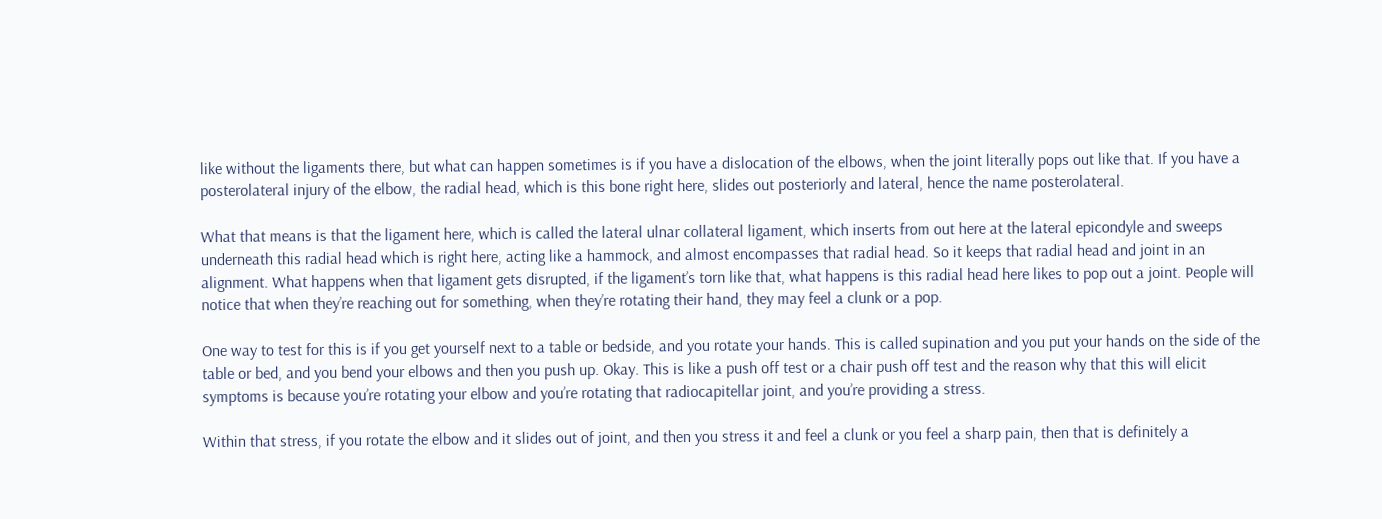like without the ligaments there, but what can happen sometimes is if you have a dislocation of the elbows, when the joint literally pops out like that. If you have a posterolateral injury of the elbow, the radial head, which is this bone right here, slides out posteriorly and lateral, hence the name posterolateral.

What that means is that the ligament here, which is called the lateral ulnar collateral ligament, which inserts from out here at the lateral epicondyle and sweeps underneath this radial head which is right here, acting like a hammock, and almost encompasses that radial head. So it keeps that radial head and joint in an alignment. What happens when that ligament gets disrupted, if the ligament’s torn like that, what happens is this radial head here likes to pop out a joint. People will notice that when they’re reaching out for something, when they’re rotating their hand, they may feel a clunk or a pop.

One way to test for this is if you get yourself next to a table or bedside, and you rotate your hands. This is called supination and you put your hands on the side of the table or bed, and you bend your elbows and then you push up. Okay. This is like a push off test or a chair push off test and the reason why that this will elicit symptoms is because you’re rotating your elbow and you’re rotating that radiocapitellar joint, and you’re providing a stress.

Within that stress, if you rotate the elbow and it slides out of joint, and then you stress it and feel a clunk or you feel a sharp pain, then that is definitely a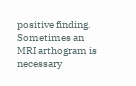positive finding. Sometimes an MRI arthogram is necessary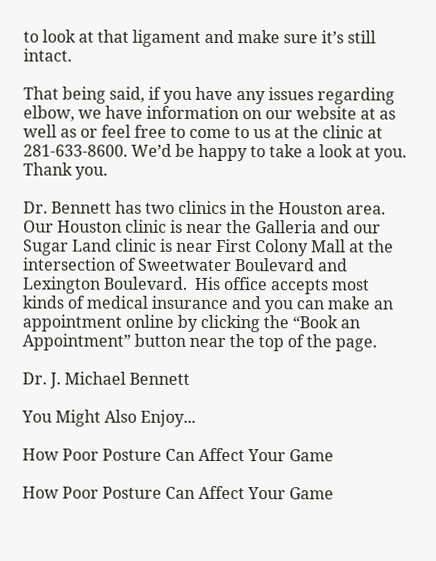to look at that ligament and make sure it’s still intact.

That being said, if you have any issues regarding elbow, we have information on our website at as well as or feel free to come to us at the clinic at 281-633-8600. We’d be happy to take a look at you. Thank you.

Dr. Bennett has two clinics in the Houston area.  Our Houston clinic is near the Galleria and our Sugar Land clinic is near First Colony Mall at the intersection of Sweetwater Boulevard and Lexington Boulevard.  His office accepts most kinds of medical insurance and you can make an appointment online by clicking the “Book an Appointment” button near the top of the page.

Dr. J. Michael Bennett

You Might Also Enjoy...

How Poor Posture Can Affect Your Game

How Poor Posture Can Affect Your Game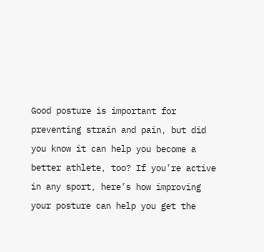Good posture is important for preventing strain and pain, but did you know it can help you become a better athlete, too? If you’re active in any sport, here’s how improving your posture can help you get the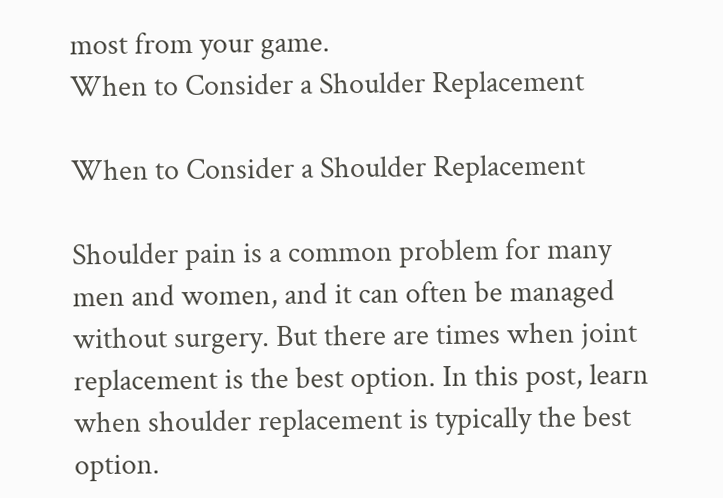most from your game.
When to Consider a Shoulder Replacement

When to Consider a Shoulder Replacement

Shoulder pain is a common problem for many men and women, and it can often be managed without surgery. But there are times when joint replacement is the best option. In this post, learn when shoulder replacement is typically the best option.